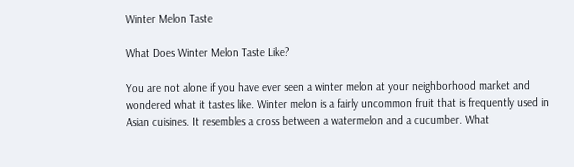Winter Melon Taste

What Does Winter Melon Taste Like?

You are not alone if you have ever seen a winter melon at your neighborhood market and wondered what it tastes like. Winter melon is a fairly uncommon fruit that is frequently used in Asian cuisines. It resembles a cross between a watermelon and a cucumber. What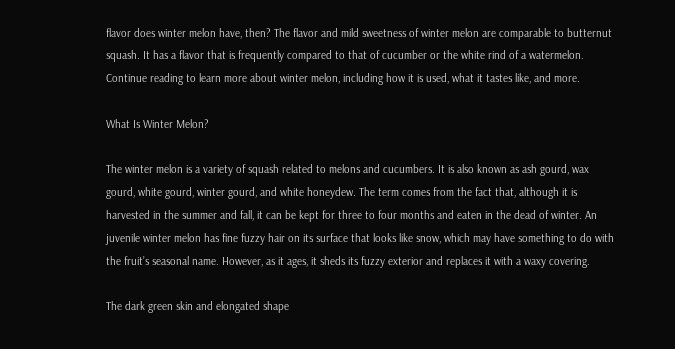flavor does winter melon have, then? The flavor and mild sweetness of winter melon are comparable to butternut squash. It has a flavor that is frequently compared to that of cucumber or the white rind of a watermelon. Continue reading to learn more about winter melon, including how it is used, what it tastes like, and more.

What Is Winter Melon?

The winter melon is a variety of squash related to melons and cucumbers. It is also known as ash gourd, wax gourd, white gourd, winter gourd, and white honeydew. The term comes from the fact that, although it is harvested in the summer and fall, it can be kept for three to four months and eaten in the dead of winter. An juvenile winter melon has fine fuzzy hair on its surface that looks like snow, which may have something to do with the fruit’s seasonal name. However, as it ages, it sheds its fuzzy exterior and replaces it with a waxy covering.

The dark green skin and elongated shape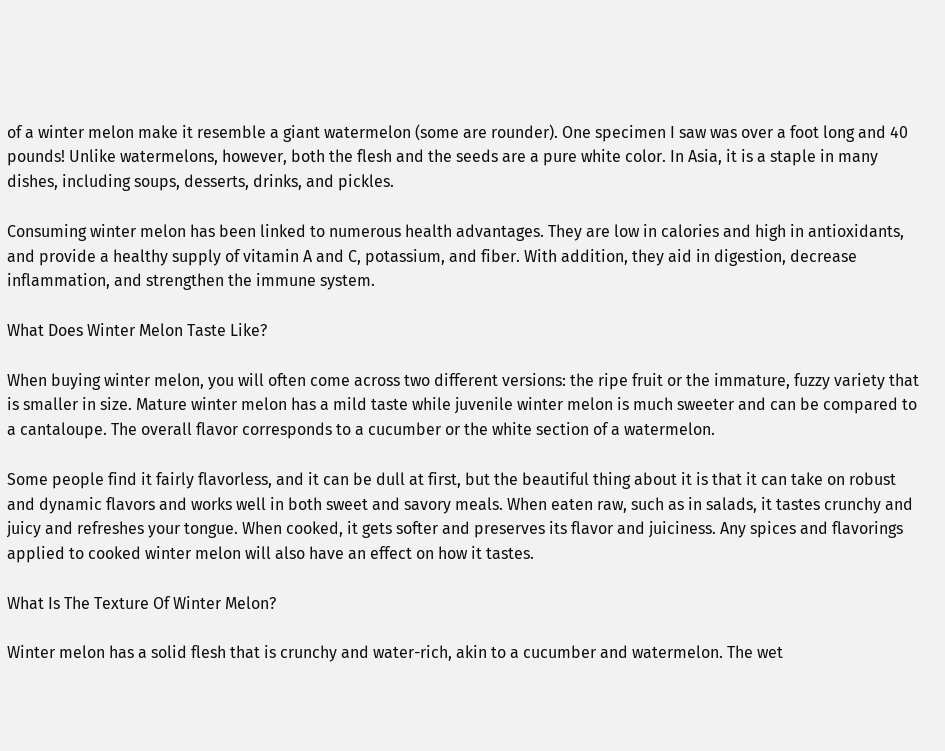of a winter melon make it resemble a giant watermelon (some are rounder). One specimen I saw was over a foot long and 40 pounds! Unlike watermelons, however, both the flesh and the seeds are a pure white color. In Asia, it is a staple in many dishes, including soups, desserts, drinks, and pickles.

Consuming winter melon has been linked to numerous health advantages. They are low in calories and high in antioxidants, and provide a healthy supply of vitamin A and C, potassium, and fiber. With addition, they aid in digestion, decrease inflammation, and strengthen the immune system.

What Does Winter Melon Taste Like?

When buying winter melon, you will often come across two different versions: the ripe fruit or the immature, fuzzy variety that is smaller in size. Mature winter melon has a mild taste while juvenile winter melon is much sweeter and can be compared to a cantaloupe. The overall flavor corresponds to a cucumber or the white section of a watermelon.

Some people find it fairly flavorless, and it can be dull at first, but the beautiful thing about it is that it can take on robust and dynamic flavors and works well in both sweet and savory meals. When eaten raw, such as in salads, it tastes crunchy and juicy and refreshes your tongue. When cooked, it gets softer and preserves its flavor and juiciness. Any spices and flavorings applied to cooked winter melon will also have an effect on how it tastes.

What Is The Texture Of Winter Melon?

Winter melon has a solid flesh that is crunchy and water-rich, akin to a cucumber and watermelon. The wet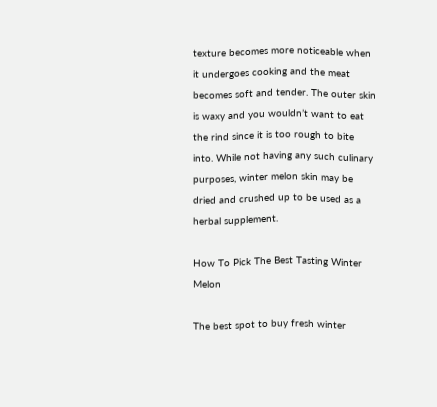texture becomes more noticeable when it undergoes cooking and the meat becomes soft and tender. The outer skin is waxy and you wouldn’t want to eat the rind since it is too rough to bite into. While not having any such culinary purposes, winter melon skin may be dried and crushed up to be used as a herbal supplement.

How To Pick The Best Tasting Winter Melon

The best spot to buy fresh winter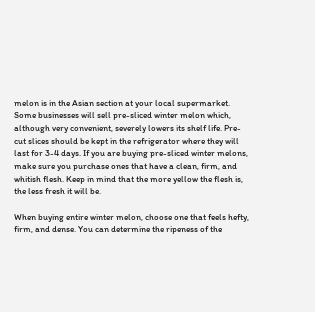melon is in the Asian section at your local supermarket. Some businesses will sell pre-sliced winter melon which, although very convenient, severely lowers its shelf life. Pre-cut slices should be kept in the refrigerator where they will last for 3-4 days. If you are buying pre-sliced winter melons, make sure you purchase ones that have a clean, firm, and whitish flesh. Keep in mind that the more yellow the flesh is, the less fresh it will be.

When buying entire winter melon, choose one that feels hefty, firm, and dense. You can determine the ripeness of the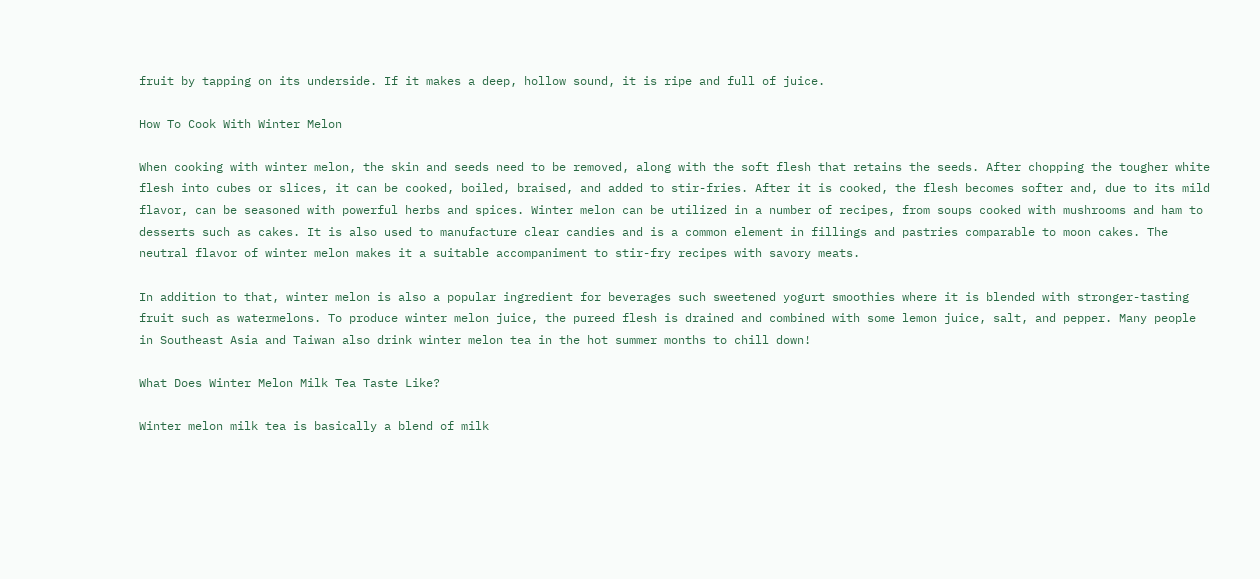fruit by tapping on its underside. If it makes a deep, hollow sound, it is ripe and full of juice.

How To Cook With Winter Melon

When cooking with winter melon, the skin and seeds need to be removed, along with the soft flesh that retains the seeds. After chopping the tougher white flesh into cubes or slices, it can be cooked, boiled, braised, and added to stir-fries. After it is cooked, the flesh becomes softer and, due to its mild flavor, can be seasoned with powerful herbs and spices. Winter melon can be utilized in a number of recipes, from soups cooked with mushrooms and ham to desserts such as cakes. It is also used to manufacture clear candies and is a common element in fillings and pastries comparable to moon cakes. The neutral flavor of winter melon makes it a suitable accompaniment to stir-fry recipes with savory meats.

In addition to that, winter melon is also a popular ingredient for beverages such sweetened yogurt smoothies where it is blended with stronger-tasting fruit such as watermelons. To produce winter melon juice, the pureed flesh is drained and combined with some lemon juice, salt, and pepper. Many people in Southeast Asia and Taiwan also drink winter melon tea in the hot summer months to chill down!

What Does Winter Melon Milk Tea Taste Like?

Winter melon milk tea is basically a blend of milk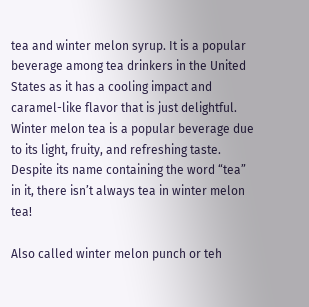tea and winter melon syrup. It is a popular beverage among tea drinkers in the United States as it has a cooling impact and caramel-like flavor that is just delightful. Winter melon tea is a popular beverage due to its light, fruity, and refreshing taste. Despite its name containing the word “tea” in it, there isn’t always tea in winter melon tea!

Also called winter melon punch or teh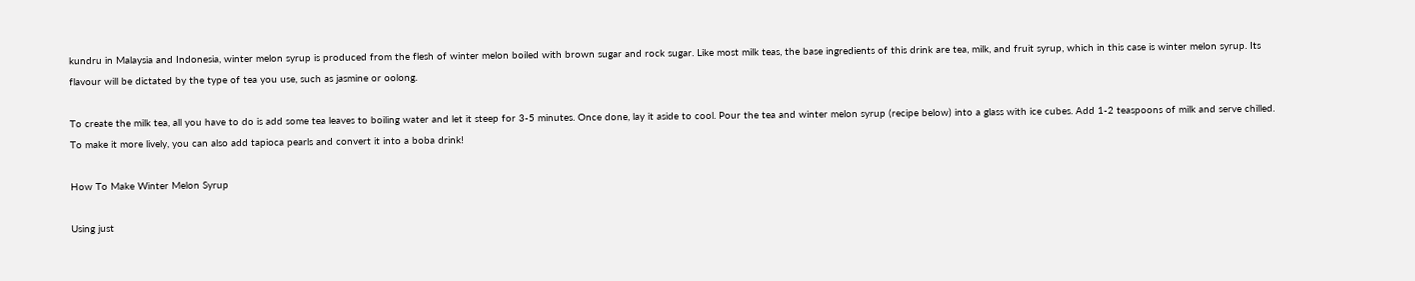kundru in Malaysia and Indonesia, winter melon syrup is produced from the flesh of winter melon boiled with brown sugar and rock sugar. Like most milk teas, the base ingredients of this drink are tea, milk, and fruit syrup, which in this case is winter melon syrup. Its flavour will be dictated by the type of tea you use, such as jasmine or oolong.

To create the milk tea, all you have to do is add some tea leaves to boiling water and let it steep for 3-5 minutes. Once done, lay it aside to cool. Pour the tea and winter melon syrup (recipe below) into a glass with ice cubes. Add 1-2 teaspoons of milk and serve chilled. To make it more lively, you can also add tapioca pearls and convert it into a boba drink!

How To Make Winter Melon Syrup

Using just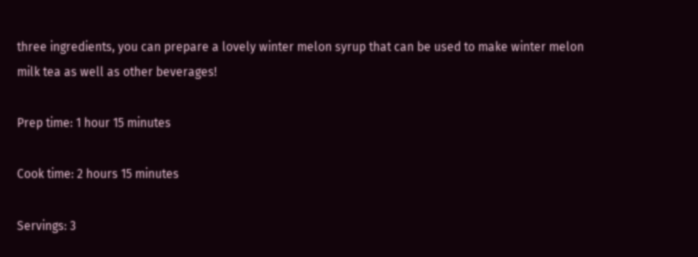three ingredients, you can prepare a lovely winter melon syrup that can be used to make winter melon milk tea as well as other beverages!

Prep time: 1 hour 15 minutes

Cook time: 2 hours 15 minutes

Servings: 3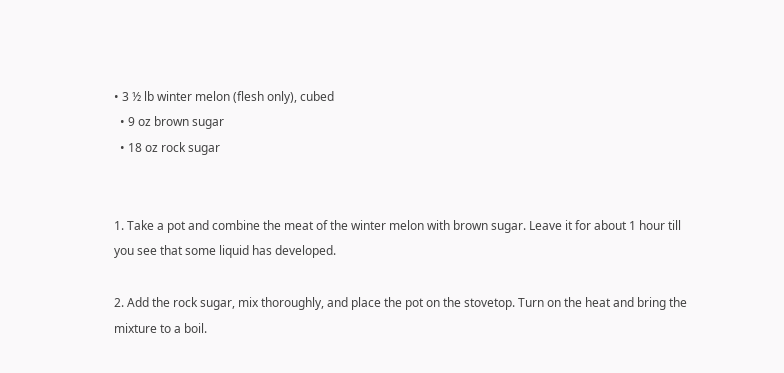• 3 ½ lb winter melon (flesh only), cubed
  • 9 oz brown sugar
  • 18 oz rock sugar


1. Take a pot and combine the meat of the winter melon with brown sugar. Leave it for about 1 hour till you see that some liquid has developed.

2. Add the rock sugar, mix thoroughly, and place the pot on the stovetop. Turn on the heat and bring the mixture to a boil.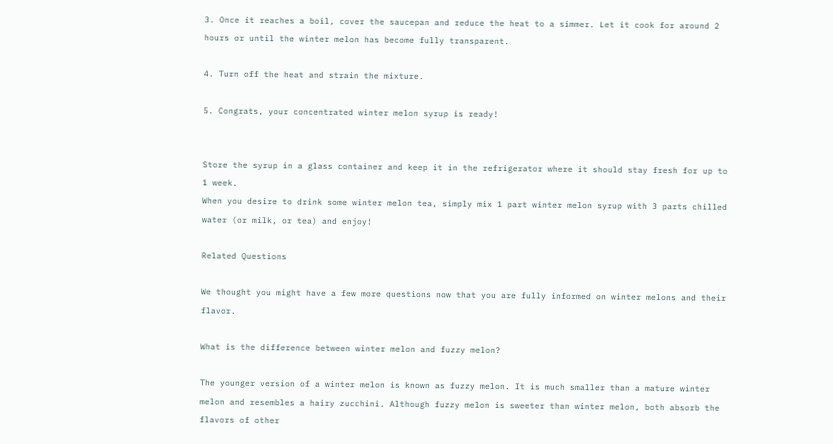3. Once it reaches a boil, cover the saucepan and reduce the heat to a simmer. Let it cook for around 2 hours or until the winter melon has become fully transparent.

4. Turn off the heat and strain the mixture.

5. Congrats, your concentrated winter melon syrup is ready!


Store the syrup in a glass container and keep it in the refrigerator where it should stay fresh for up to 1 week.
When you desire to drink some winter melon tea, simply mix 1 part winter melon syrup with 3 parts chilled water (or milk, or tea) and enjoy!

Related Questions

We thought you might have a few more questions now that you are fully informed on winter melons and their flavor.

What is the difference between winter melon and fuzzy melon?

The younger version of a winter melon is known as fuzzy melon. It is much smaller than a mature winter melon and resembles a hairy zucchini. Although fuzzy melon is sweeter than winter melon, both absorb the flavors of other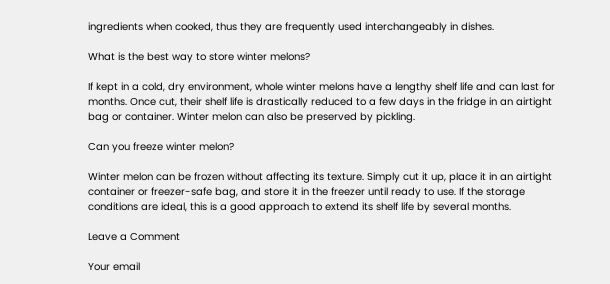ingredients when cooked, thus they are frequently used interchangeably in dishes.

What is the best way to store winter melons?

If kept in a cold, dry environment, whole winter melons have a lengthy shelf life and can last for months. Once cut, their shelf life is drastically reduced to a few days in the fridge in an airtight bag or container. Winter melon can also be preserved by pickling.

Can you freeze winter melon?

Winter melon can be frozen without affecting its texture. Simply cut it up, place it in an airtight container or freezer-safe bag, and store it in the freezer until ready to use. If the storage conditions are ideal, this is a good approach to extend its shelf life by several months.

Leave a Comment

Your email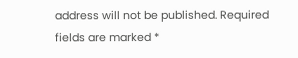address will not be published. Required fields are marked *